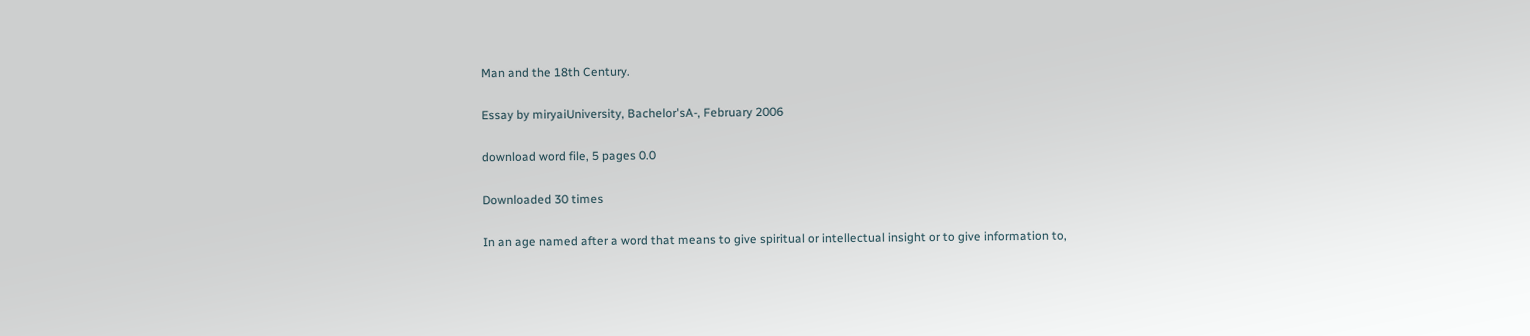Man and the 18th Century.

Essay by miryaiUniversity, Bachelor'sA-, February 2006

download word file, 5 pages 0.0

Downloaded 30 times

In an age named after a word that means to give spiritual or intellectual insight or to give information to,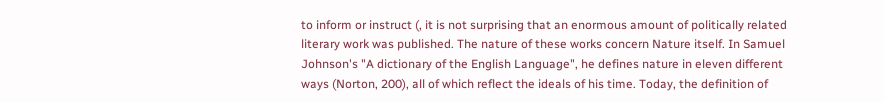to inform or instruct (, it is not surprising that an enormous amount of politically related literary work was published. The nature of these works concern Nature itself. In Samuel Johnson's "A dictionary of the English Language", he defines nature in eleven different ways (Norton, 200), all of which reflect the ideals of his time. Today, the definition of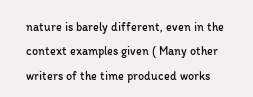nature is barely different, even in the context examples given ( Many other writers of the time produced works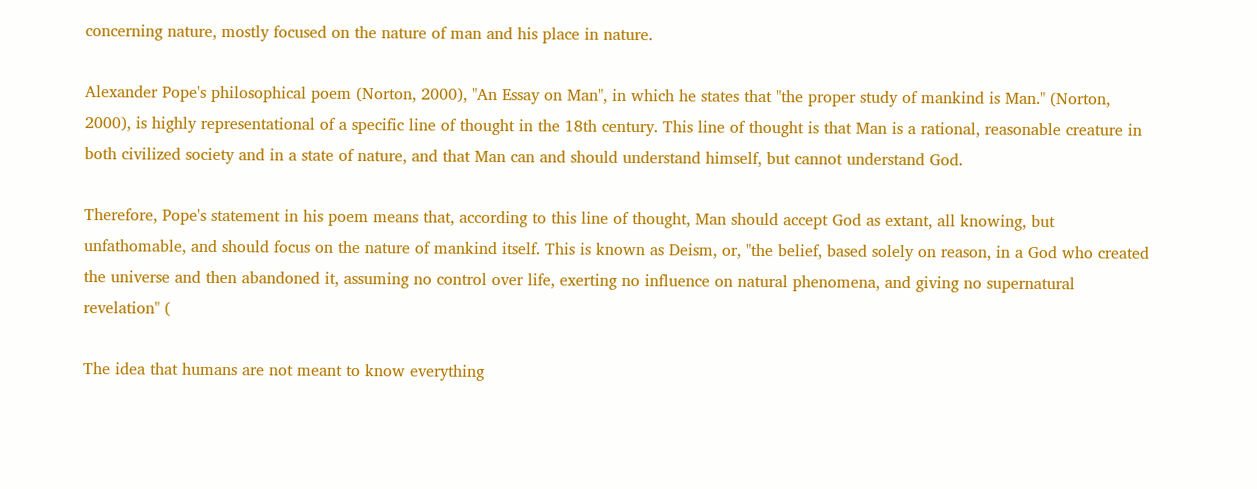concerning nature, mostly focused on the nature of man and his place in nature.

Alexander Pope's philosophical poem (Norton, 2000), "An Essay on Man", in which he states that "the proper study of mankind is Man." (Norton, 2000), is highly representational of a specific line of thought in the 18th century. This line of thought is that Man is a rational, reasonable creature in both civilized society and in a state of nature, and that Man can and should understand himself, but cannot understand God.

Therefore, Pope's statement in his poem means that, according to this line of thought, Man should accept God as extant, all knowing, but unfathomable, and should focus on the nature of mankind itself. This is known as Deism, or, "the belief, based solely on reason, in a God who created the universe and then abandoned it, assuming no control over life, exerting no influence on natural phenomena, and giving no supernatural revelation" (

The idea that humans are not meant to know everything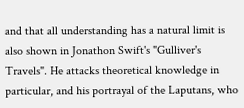and that all understanding has a natural limit is also shown in Jonathon Swift's "Gulliver's Travels". He attacks theoretical knowledge in particular, and his portrayal of the Laputans, who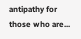antipathy for those who are...